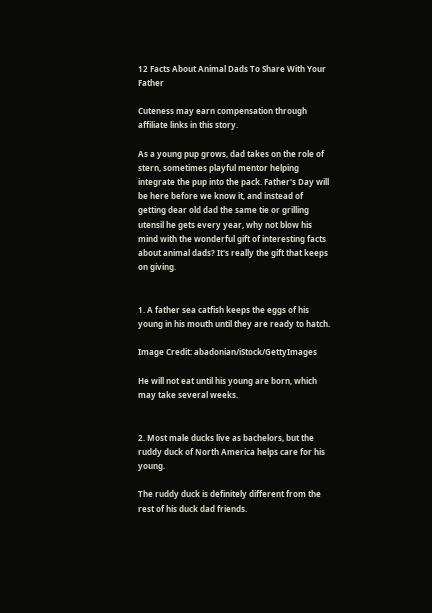12 Facts About Animal Dads To Share With Your Father

Cuteness may earn compensation through affiliate links in this story.

As a young pup grows, dad takes on the role of stern, sometimes playful mentor helping integrate the pup into the pack. Father's Day will be here before we know it, and instead of getting dear old dad the same tie or grilling utensil he gets every year, why not blow his mind with the wonderful gift of interesting facts about animal dads? It's really the gift that keeps on giving.


1. A father sea catfish keeps the eggs of his young in his mouth until they are ready to hatch.

Image Credit: abadonian/iStock/GettyImages

He will not eat until his young are born, which may take several weeks.


2. Most male ducks live as bachelors, but the ruddy duck of North America helps care for his young.

The ruddy duck is definitely different from the rest of his duck dad friends.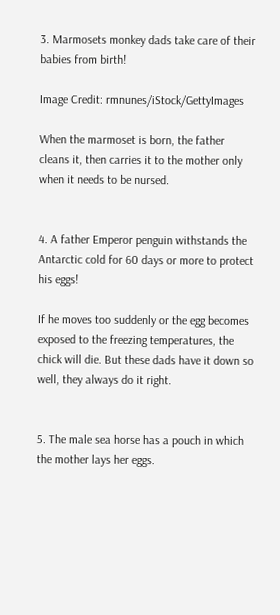3. Marmosets monkey dads take care of their babies from birth!

Image Credit: rmnunes/iStock/GettyImages

When the marmoset is born, the father cleans it, then carries it to the mother only when it needs to be nursed.


4. A father Emperor penguin withstands the Antarctic cold for 60 days or more to protect his eggs!

If he moves too suddenly or the egg becomes exposed to the freezing temperatures, the chick will die. But these dads have it down so well, they always do it right.


5. The male sea horse has a pouch in which the mother lays her eggs.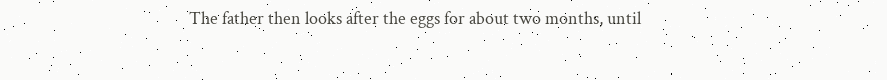The father then looks after the eggs for about two months, until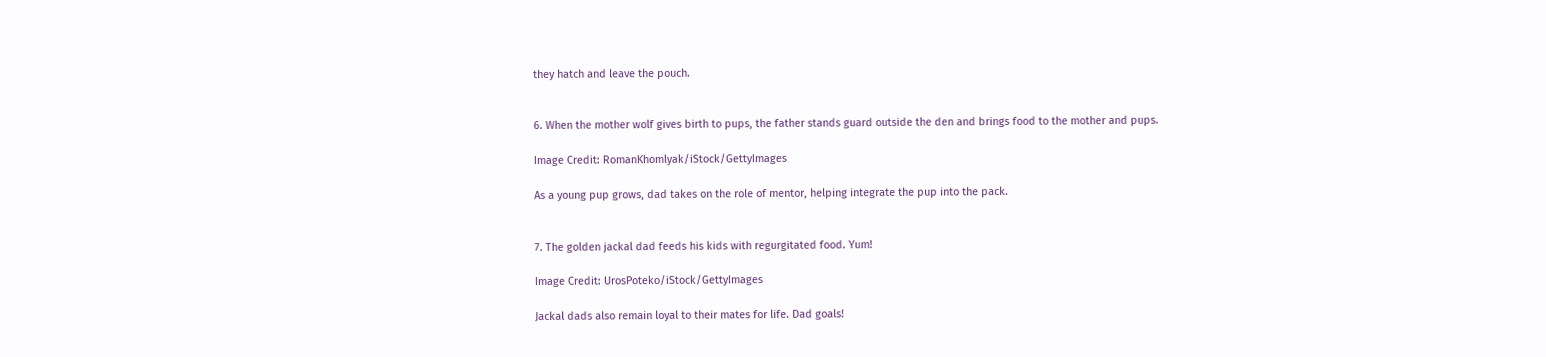they hatch and leave the pouch.


6. When the mother wolf gives birth to pups, the father stands guard outside the den and brings food to the mother and pups.

Image Credit: RomanKhomlyak/iStock/GettyImages

As a young pup grows, dad takes on the role of mentor, helping integrate the pup into the pack.


7. The golden jackal dad feeds his kids with regurgitated food. Yum!

Image Credit: UrosPoteko/iStock/GettyImages

Jackal dads also remain loyal to their mates for life. Dad goals!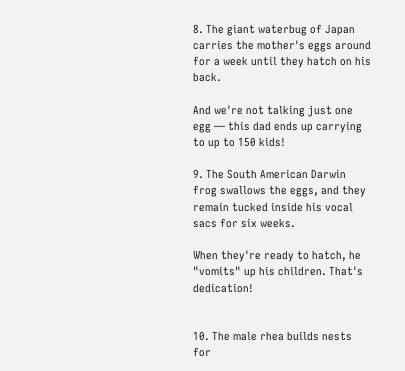8. The giant waterbug of Japan carries the mother's eggs around for a week until they hatch on his back.

And we're not talking just one egg — this dad ends up carrying to up to 150 kids!

9. The South American Darwin frog swallows the eggs, and they remain tucked inside his vocal sacs for six weeks.

When they're ready to hatch, he "vomits" up his children. That's dedication!


10. The male rhea builds nests for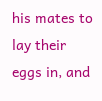his mates to lay their eggs in, and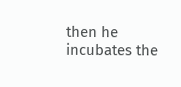then he incubates the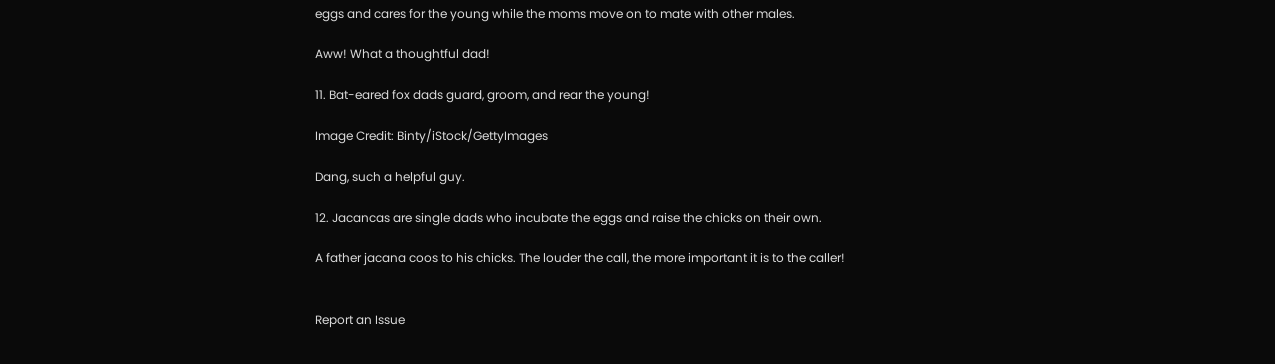eggs and cares for the young while the moms move on to mate with other males.

Aww! What a thoughtful dad!

11. Bat-eared fox dads guard, groom, and rear the young!

Image Credit: Binty/iStock/GettyImages

Dang, such a helpful guy.

12. Jacancas are single dads who incubate the eggs and raise the chicks on their own.

A father jacana coos to his chicks. The louder the call, the more important it is to the caller!


Report an Issue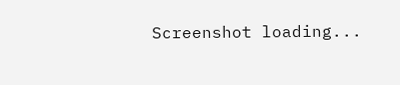Screenshot loading...